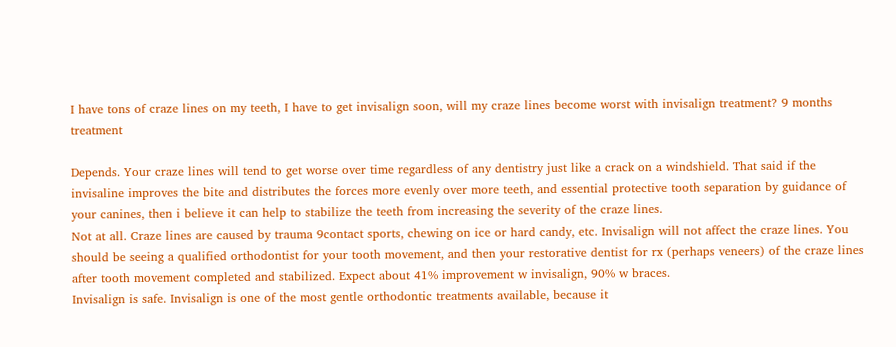I have tons of craze lines on my teeth, I have to get invisalign soon, will my craze lines become worst with invisalign treatment? 9 months treatment

Depends. Your craze lines will tend to get worse over time regardless of any dentistry just like a crack on a windshield. That said if the invisaline improves the bite and distributes the forces more evenly over more teeth, and essential protective tooth separation by guidance of your canines, then i believe it can help to stabilize the teeth from increasing the severity of the craze lines.
Not at all. Craze lines are caused by trauma 9contact sports, chewing on ice or hard candy, etc. Invisalign will not affect the craze lines. You should be seeing a qualified orthodontist for your tooth movement, and then your restorative dentist for rx (perhaps veneers) of the craze lines after tooth movement completed and stabilized. Expect about 41% improvement w invisalign, 90% w braces.
Invisalign is safe. Invisalign is one of the most gentle orthodontic treatments available, because it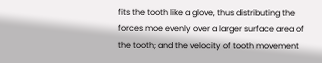fits the tooth like a glove, thus distributing the forces moe evenly over a larger surface area of the tooth; and the velocity of tooth movement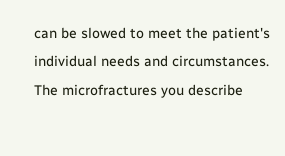can be slowed to meet the patient's individual needs and circumstances. The microfractures you describe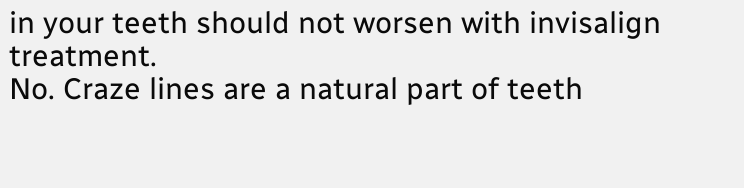in your teeth should not worsen with invisalign treatment.
No. Craze lines are a natural part of teeth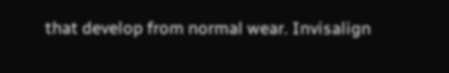that develop from normal wear. Invisalign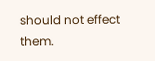should not effect them.